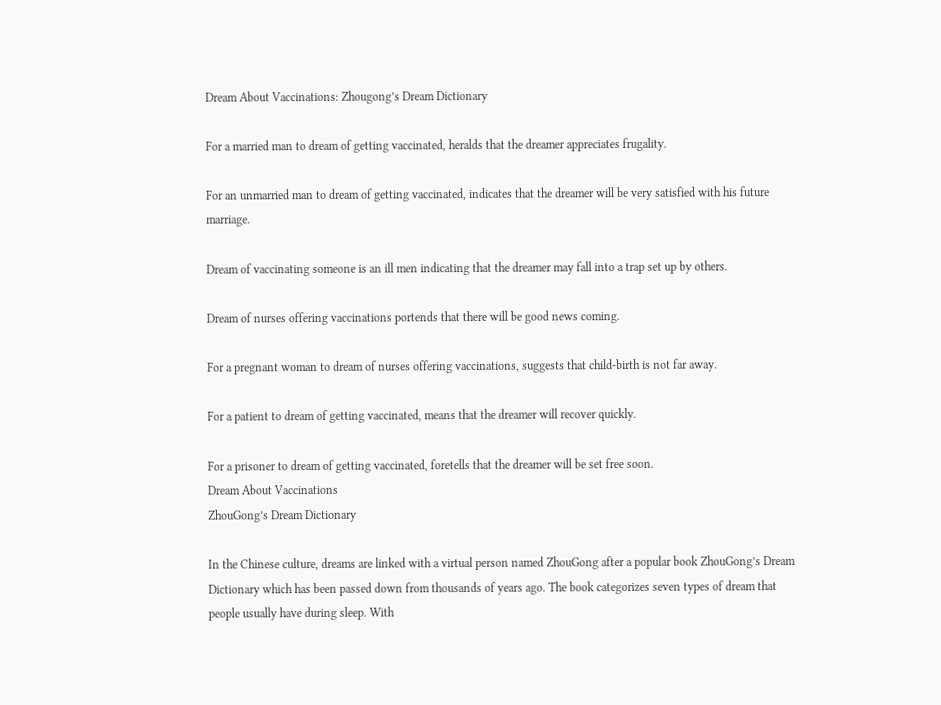Dream About Vaccinations: Zhougong’s Dream Dictionary

For a married man to dream of getting vaccinated, heralds that the dreamer appreciates frugality.

For an unmarried man to dream of getting vaccinated, indicates that the dreamer will be very satisfied with his future marriage.

Dream of vaccinating someone is an ill men indicating that the dreamer may fall into a trap set up by others.

Dream of nurses offering vaccinations portends that there will be good news coming.

For a pregnant woman to dream of nurses offering vaccinations, suggests that child-birth is not far away.

For a patient to dream of getting vaccinated, means that the dreamer will recover quickly.

For a prisoner to dream of getting vaccinated, foretells that the dreamer will be set free soon.
Dream About Vaccinations
ZhouGong’s Dream Dictionary

In the Chinese culture, dreams are linked with a virtual person named ZhouGong after a popular book ZhouGong’s Dream Dictionary which has been passed down from thousands of years ago. The book categorizes seven types of dream that people usually have during sleep. With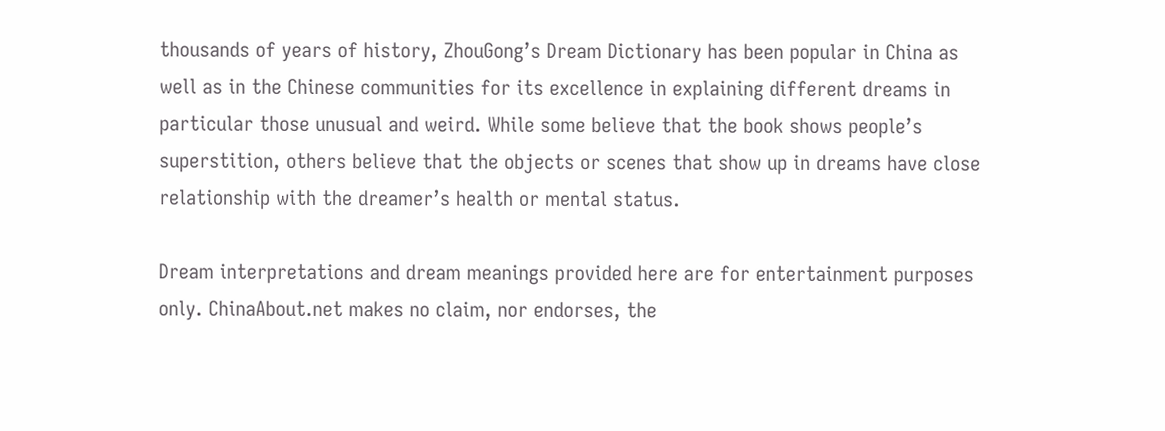thousands of years of history, ZhouGong’s Dream Dictionary has been popular in China as well as in the Chinese communities for its excellence in explaining different dreams in particular those unusual and weird. While some believe that the book shows people’s superstition, others believe that the objects or scenes that show up in dreams have close relationship with the dreamer’s health or mental status.

Dream interpretations and dream meanings provided here are for entertainment purposes only. ChinaAbout.net makes no claim, nor endorses, the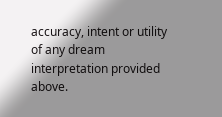accuracy, intent or utility of any dream interpretation provided above.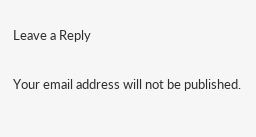Leave a Reply

Your email address will not be published.